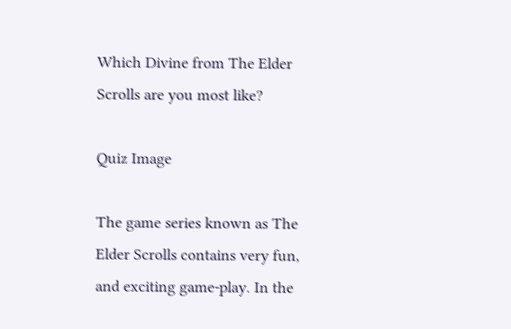Which Divine from The Elder Scrolls are you most like?

Quiz Image

The game series known as The Elder Scrolls contains very fun, and exciting game-play. In the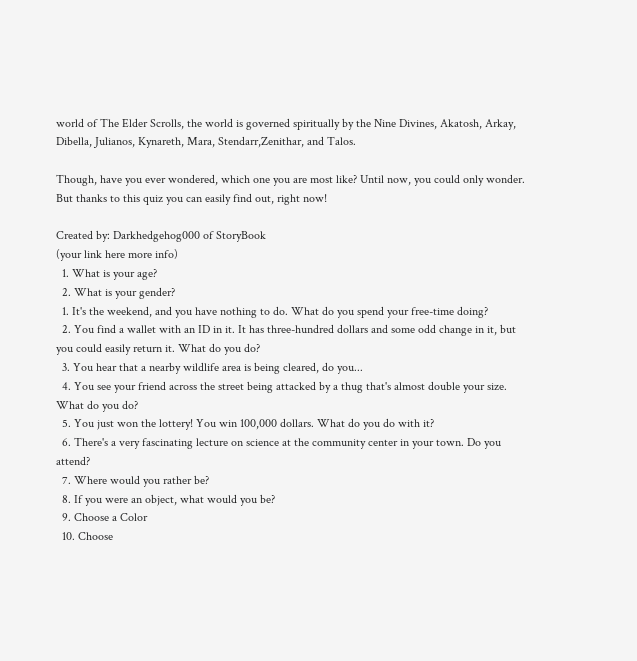world of The Elder Scrolls, the world is governed spiritually by the Nine Divines, Akatosh, Arkay, Dibella, Julianos, Kynareth, Mara, Stendarr,Zenithar, and Talos.

Though, have you ever wondered, which one you are most like? Until now, you could only wonder. But thanks to this quiz you can easily find out, right now!

Created by: Darkhedgehog000 of StoryBook
(your link here more info)
  1. What is your age?
  2. What is your gender?
  1. It's the weekend, and you have nothing to do. What do you spend your free-time doing?
  2. You find a wallet with an ID in it. It has three-hundred dollars and some odd change in it, but you could easily return it. What do you do?
  3. You hear that a nearby wildlife area is being cleared, do you...
  4. You see your friend across the street being attacked by a thug that's almost double your size. What do you do?
  5. You just won the lottery! You win 100,000 dollars. What do you do with it?
  6. There's a very fascinating lecture on science at the community center in your town. Do you attend?
  7. Where would you rather be?
  8. If you were an object, what would you be?
  9. Choose a Color
  10. Choose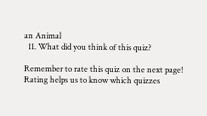an Animal
  11. What did you think of this quiz?

Remember to rate this quiz on the next page!
Rating helps us to know which quizzes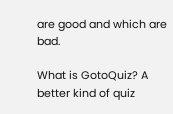are good and which are bad.

What is GotoQuiz? A better kind of quiz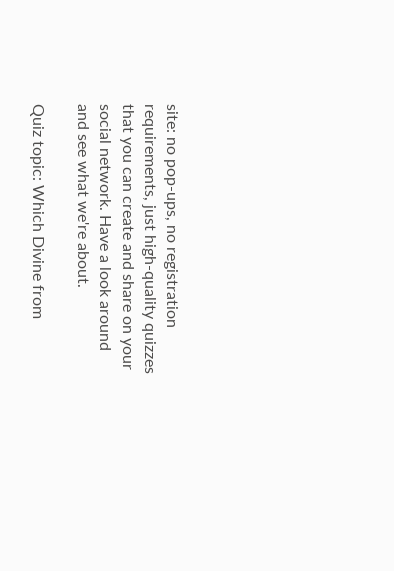site: no pop-ups, no registration requirements, just high-quality quizzes that you can create and share on your social network. Have a look around and see what we're about.

Quiz topic: Which Divine from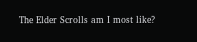The Elder Scrolls am I most like?